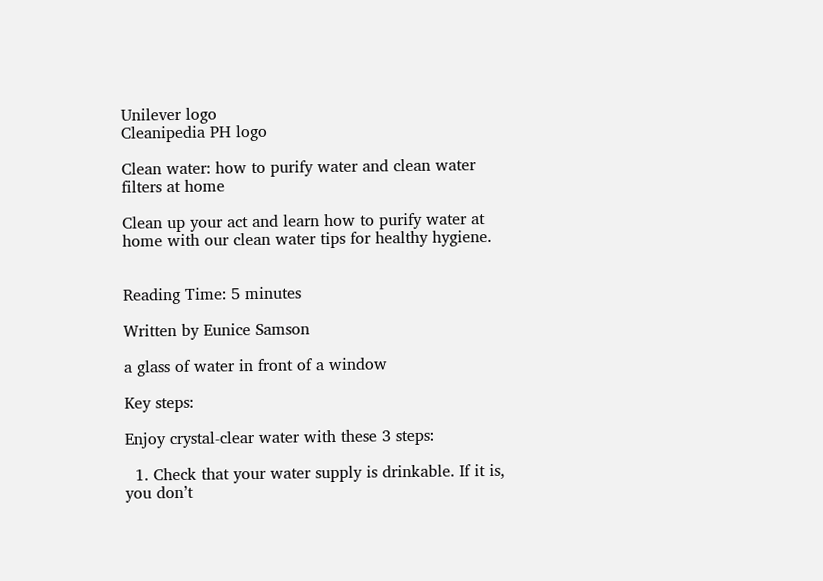Unilever logo
Cleanipedia PH logo

Clean water: how to purify water and clean water filters at home

Clean up your act and learn how to purify water at home with our clean water tips for healthy hygiene.


Reading Time: 5 minutes

Written by Eunice Samson

a glass of water in front of a window

Key steps:

Enjoy crystal-clear water with these 3 steps:

  1. Check that your water supply is drinkable. If it is, you don’t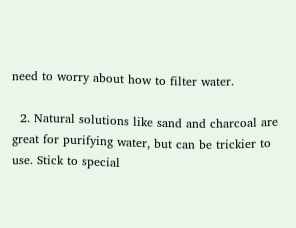need to worry about how to filter water.

  2. Natural solutions like sand and charcoal are great for purifying water, but can be trickier to use. Stick to special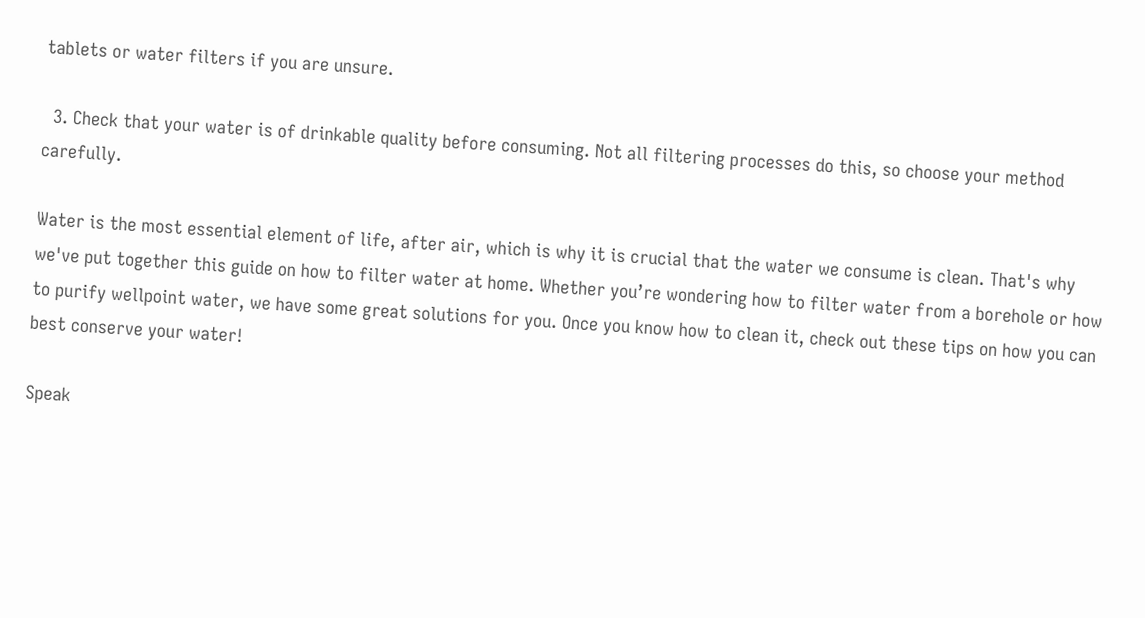tablets or water filters if you are unsure.

  3. Check that your water is of drinkable quality before consuming. Not all filtering processes do this, so choose your method carefully.

Water is the most essential element of life, after air, which is why it is crucial that the water we consume is clean. That's why we've put together this guide on how to filter water at home. Whether you’re wondering how to filter water from a borehole or how to purify wellpoint water, we have some great solutions for you. Once you know how to clean it, check out these tips on how you can best conserve your water!

Speak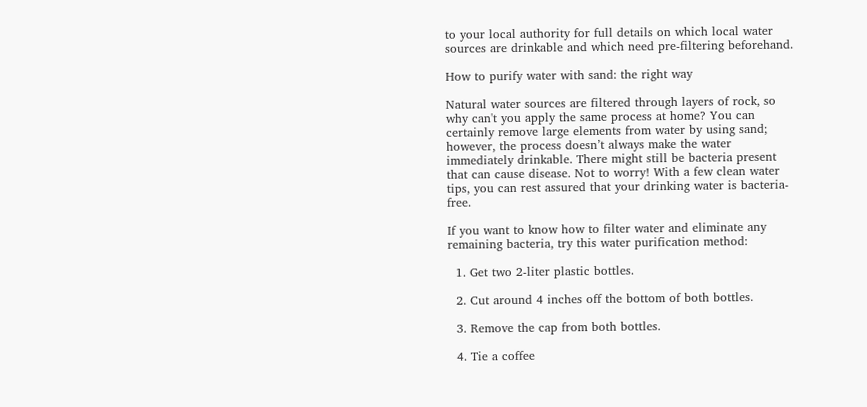to your local authority for full details on which local water sources are drinkable and which need pre-filtering beforehand.

How to purify water with sand: the right way

Natural water sources are filtered through layers of rock, so why can't you apply the same process at home? You can certainly remove large elements from water by using sand; however, the process doesn’t always make the water immediately drinkable. There might still be bacteria present that can cause disease. Not to worry! With a few clean water tips, you can rest assured that your drinking water is bacteria-free.

If you want to know how to filter water and eliminate any remaining bacteria, try this water purification method:

  1. Get two 2-liter plastic bottles.

  2. Cut around 4 inches off the bottom of both bottles.

  3. Remove the cap from both bottles.

  4. Tie a coffee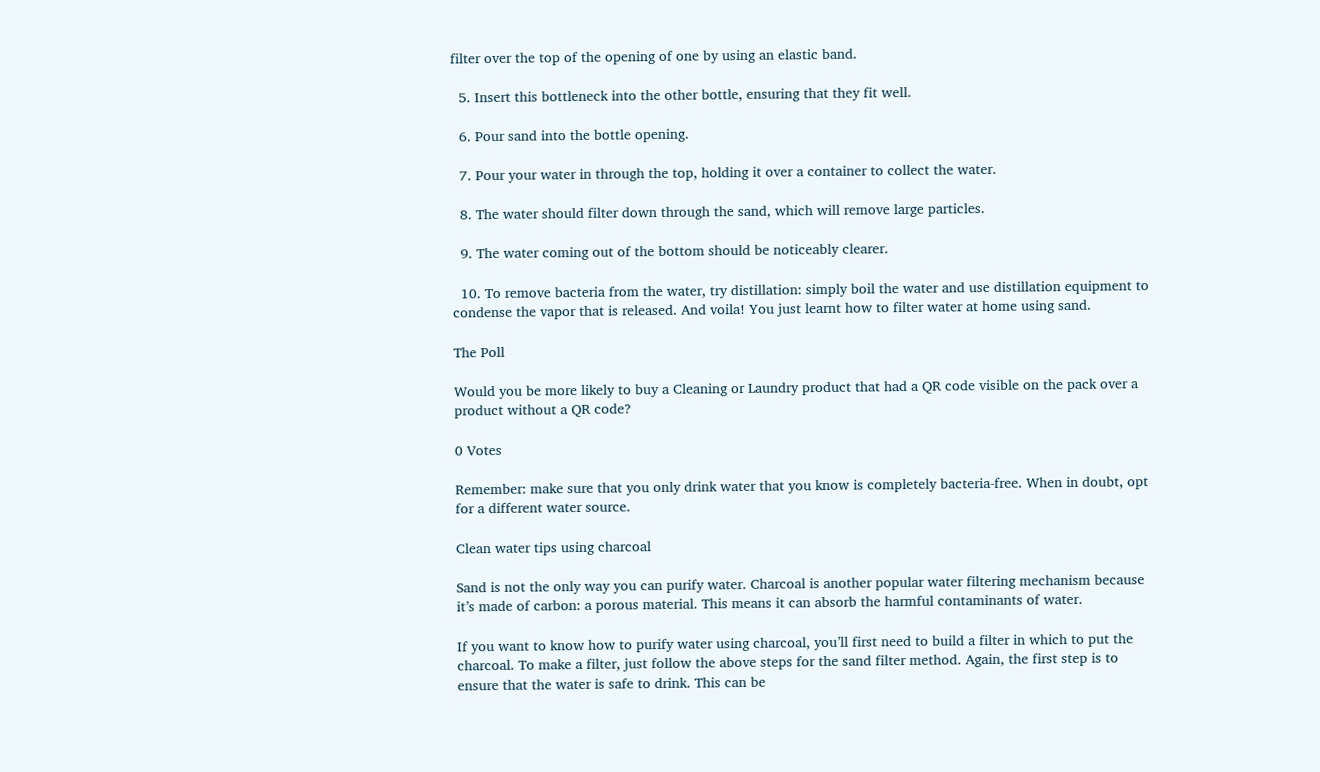filter over the top of the opening of one by using an elastic band.

  5. Insert this bottleneck into the other bottle, ensuring that they fit well.

  6. Pour sand into the bottle opening.

  7. Pour your water in through the top, holding it over a container to collect the water.

  8. The water should filter down through the sand, which will remove large particles.

  9. The water coming out of the bottom should be noticeably clearer.

  10. To remove bacteria from the water, try distillation: simply boil the water and use distillation equipment to condense the vapor that is released. And voila! You just learnt how to filter water at home using sand.

The Poll

Would you be more likely to buy a Cleaning or Laundry product that had a QR code visible on the pack over a product without a QR code?

0 Votes

Remember: make sure that you only drink water that you know is completely bacteria-free. When in doubt, opt for a different water source.

Clean water tips using charcoal

Sand is not the only way you can purify water. Charcoal is another popular water filtering mechanism because it’s made of carbon: a porous material. This means it can absorb the harmful contaminants of water.

If you want to know how to purify water using charcoal, you’ll first need to build a filter in which to put the charcoal. To make a filter, just follow the above steps for the sand filter method. Again, the first step is to ensure that the water is safe to drink. This can be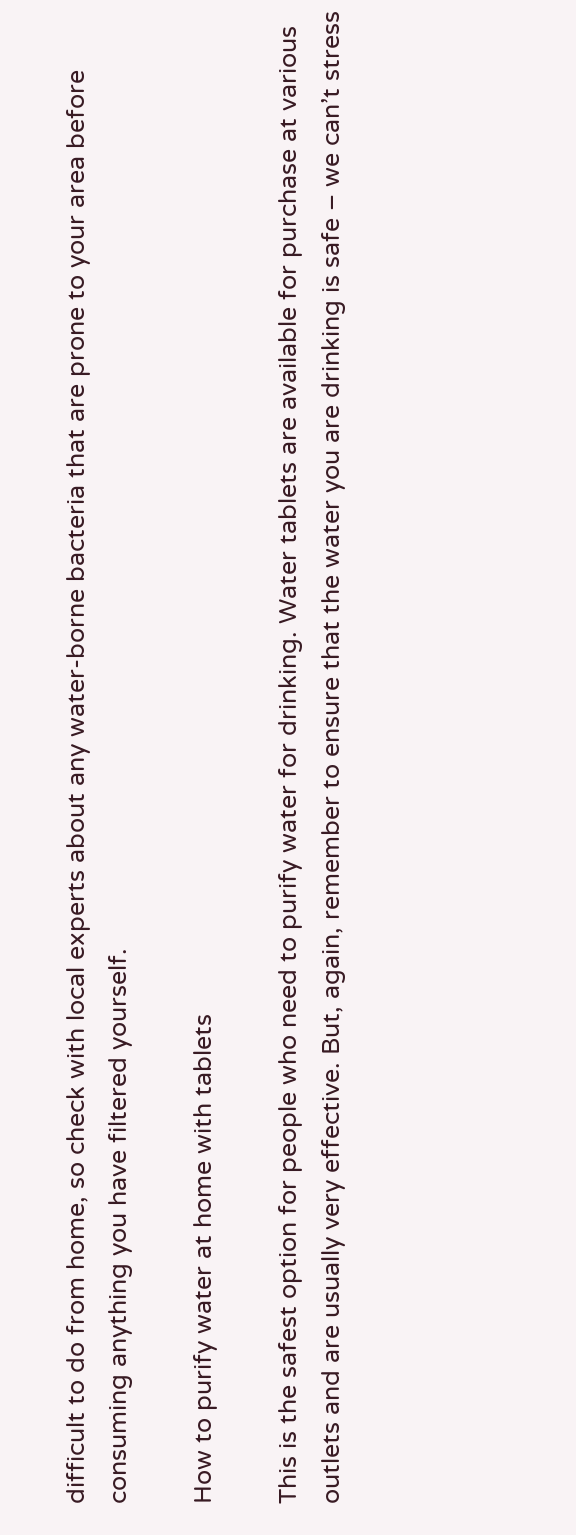difficult to do from home, so check with local experts about any water-borne bacteria that are prone to your area before consuming anything you have filtered yourself.

How to purify water at home with tablets

This is the safest option for people who need to purify water for drinking. Water tablets are available for purchase at various outlets and are usually very effective. But, again, remember to ensure that the water you are drinking is safe – we can’t stress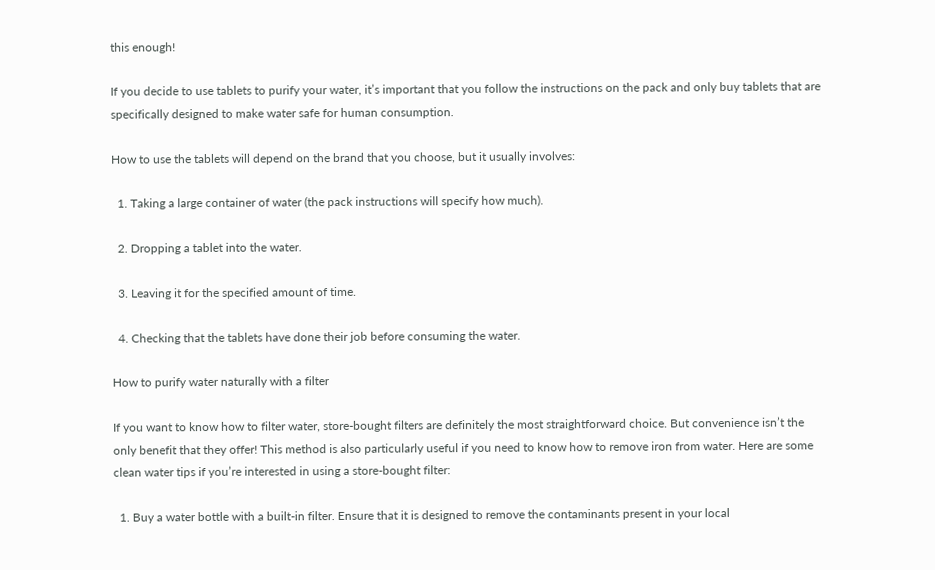this enough!

If you decide to use tablets to purify your water, it’s important that you follow the instructions on the pack and only buy tablets that are specifically designed to make water safe for human consumption.

How to use the tablets will depend on the brand that you choose, but it usually involves:

  1. Taking a large container of water (the pack instructions will specify how much).

  2. Dropping a tablet into the water.

  3. Leaving it for the specified amount of time.

  4. Checking that the tablets have done their job before consuming the water.

How to purify water naturally with a filter

If you want to know how to filter water, store-bought filters are definitely the most straightforward choice. But convenience isn’t the only benefit that they offer! This method is also particularly useful if you need to know how to remove iron from water. Here are some clean water tips if you’re interested in using a store-bought filter:

  1. Buy a water bottle with a built-in filter. Ensure that it is designed to remove the contaminants present in your local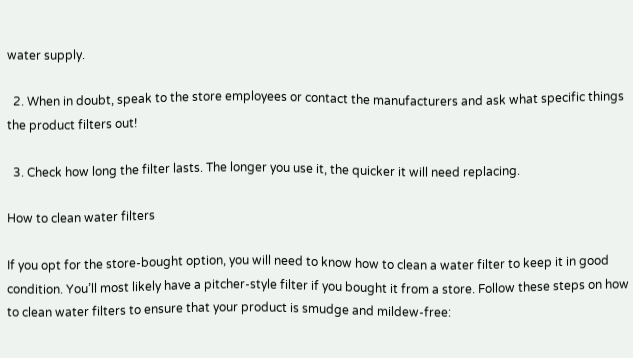water supply.

  2. When in doubt, speak to the store employees or contact the manufacturers and ask what specific things the product filters out!

  3. Check how long the filter lasts. The longer you use it, the quicker it will need replacing.

How to clean water filters

If you opt for the store-bought option, you will need to know how to clean a water filter to keep it in good condition. You’ll most likely have a pitcher-style filter if you bought it from a store. Follow these steps on how to clean water filters to ensure that your product is smudge and mildew-free: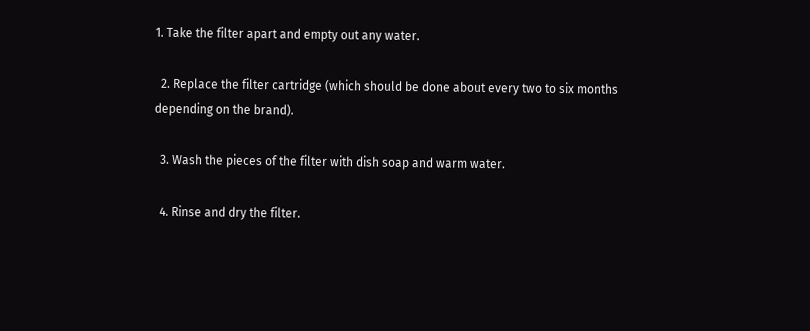1. Take the filter apart and empty out any water.

  2. Replace the filter cartridge (which should be done about every two to six months depending on the brand).

  3. Wash the pieces of the filter with dish soap and warm water.

  4. Rinse and dry the filter.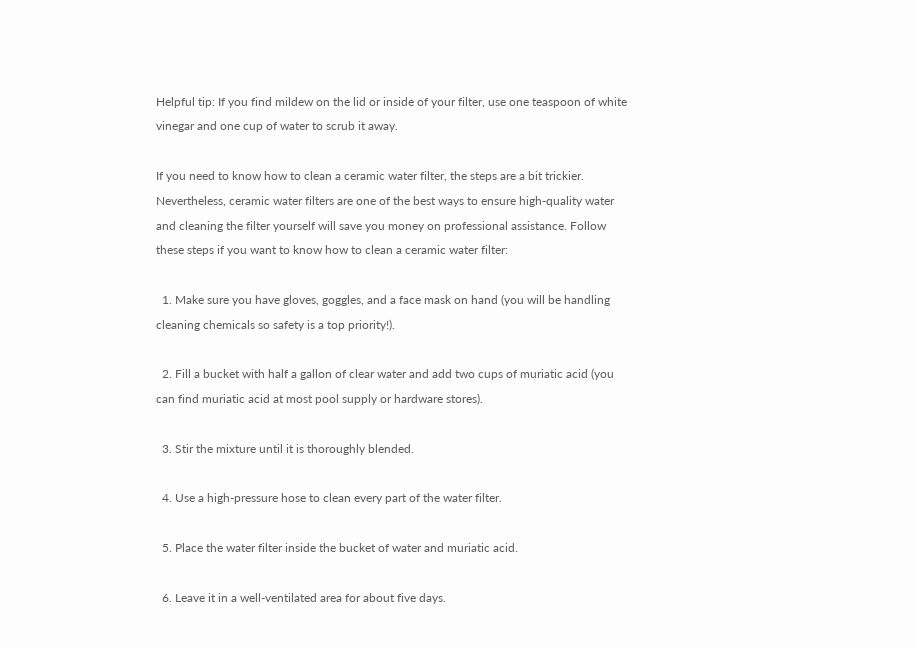Helpful tip: If you find mildew on the lid or inside of your filter, use one teaspoon of white vinegar and one cup of water to scrub it away.

If you need to know how to clean a ceramic water filter, the steps are a bit trickier. Nevertheless, ceramic water filters are one of the best ways to ensure high-quality water and cleaning the filter yourself will save you money on professional assistance. Follow these steps if you want to know how to clean a ceramic water filter:

  1. Make sure you have gloves, goggles, and a face mask on hand (you will be handling cleaning chemicals so safety is a top priority!).

  2. Fill a bucket with half a gallon of clear water and add two cups of muriatic acid (you can find muriatic acid at most pool supply or hardware stores).

  3. Stir the mixture until it is thoroughly blended.

  4. Use a high-pressure hose to clean every part of the water filter.

  5. Place the water filter inside the bucket of water and muriatic acid.

  6. Leave it in a well-ventilated area for about five days.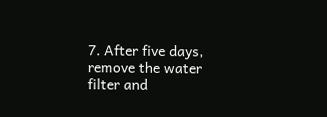7. After five days, remove the water filter and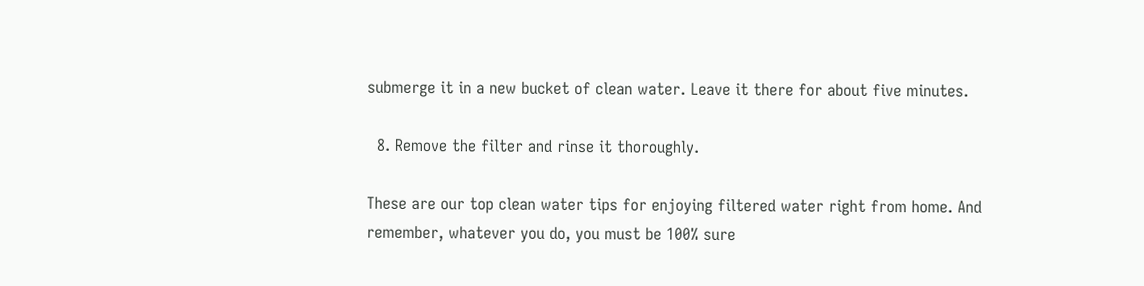submerge it in a new bucket of clean water. Leave it there for about five minutes.

  8. Remove the filter and rinse it thoroughly.

These are our top clean water tips for enjoying filtered water right from home. And remember, whatever you do, you must be 100% sure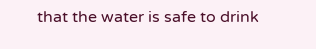that the water is safe to drink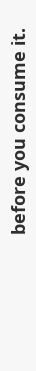before you consume it.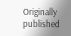Originally published